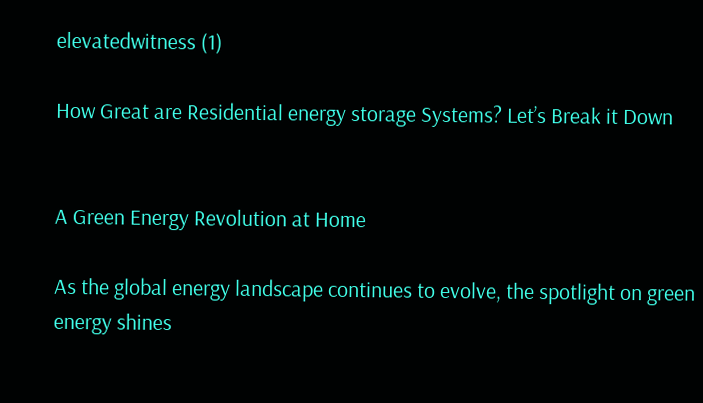elevatedwitness (1)

How Great are Residential energy storage Systems? Let’s Break it Down


A Green Energy Revolution at Home

As the global energy landscape continues to evolve, the spotlight on green energy shines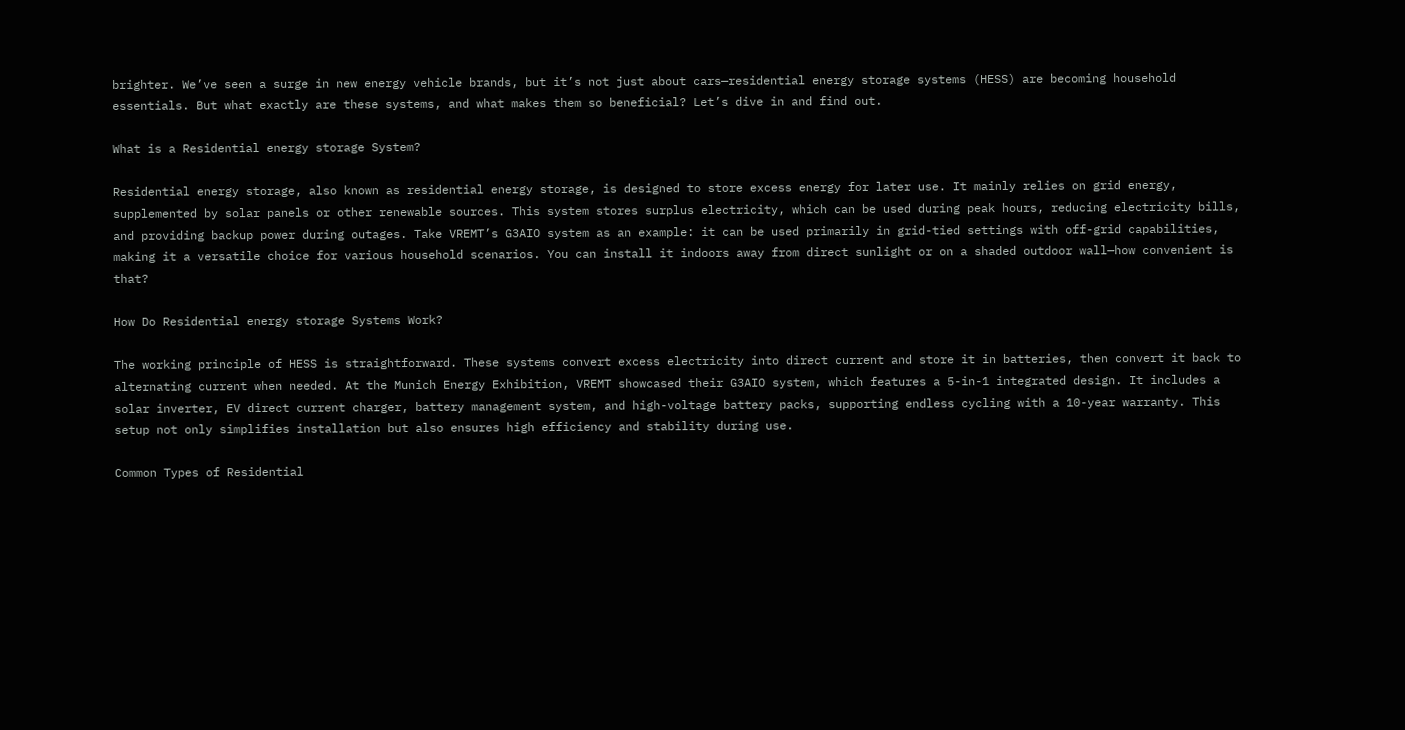brighter. We’ve seen a surge in new energy vehicle brands, but it’s not just about cars—residential energy storage systems (HESS) are becoming household essentials. But what exactly are these systems, and what makes them so beneficial? Let’s dive in and find out.

What is a Residential energy storage System?

Residential energy storage, also known as residential energy storage, is designed to store excess energy for later use. It mainly relies on grid energy, supplemented by solar panels or other renewable sources. This system stores surplus electricity, which can be used during peak hours, reducing electricity bills, and providing backup power during outages. Take VREMT’s G3AIO system as an example: it can be used primarily in grid-tied settings with off-grid capabilities, making it a versatile choice for various household scenarios. You can install it indoors away from direct sunlight or on a shaded outdoor wall—how convenient is that?

How Do Residential energy storage Systems Work?

The working principle of HESS is straightforward. These systems convert excess electricity into direct current and store it in batteries, then convert it back to alternating current when needed. At the Munich Energy Exhibition, VREMT showcased their G3AIO system, which features a 5-in-1 integrated design. It includes a solar inverter, EV direct current charger, battery management system, and high-voltage battery packs, supporting endless cycling with a 10-year warranty. This setup not only simplifies installation but also ensures high efficiency and stability during use.

Common Types of Residential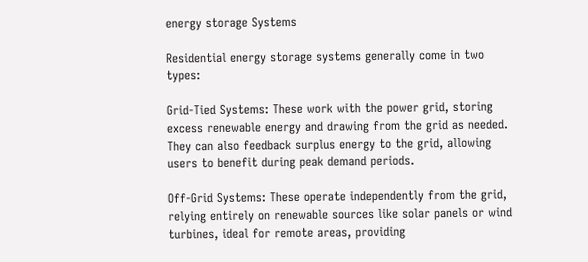energy storage Systems

Residential energy storage systems generally come in two types:

Grid-Tied Systems: These work with the power grid, storing excess renewable energy and drawing from the grid as needed. They can also feedback surplus energy to the grid, allowing users to benefit during peak demand periods.

Off-Grid Systems: These operate independently from the grid, relying entirely on renewable sources like solar panels or wind turbines, ideal for remote areas, providing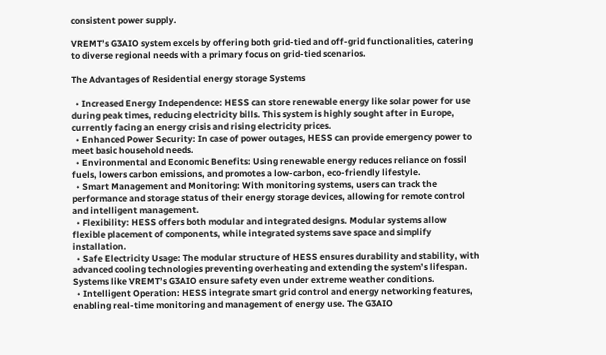consistent power supply.

VREMT’s G3AIO system excels by offering both grid-tied and off-grid functionalities, catering to diverse regional needs with a primary focus on grid-tied scenarios.

The Advantages of Residential energy storage Systems

  • Increased Energy Independence: HESS can store renewable energy like solar power for use during peak times, reducing electricity bills. This system is highly sought after in Europe, currently facing an energy crisis and rising electricity prices.
  • Enhanced Power Security: In case of power outages, HESS can provide emergency power to meet basic household needs.
  • Environmental and Economic Benefits: Using renewable energy reduces reliance on fossil fuels, lowers carbon emissions, and promotes a low-carbon, eco-friendly lifestyle.
  • Smart Management and Monitoring: With monitoring systems, users can track the performance and storage status of their energy storage devices, allowing for remote control and intelligent management.
  • Flexibility: HESS offers both modular and integrated designs. Modular systems allow flexible placement of components, while integrated systems save space and simplify installation.
  • Safe Electricity Usage: The modular structure of HESS ensures durability and stability, with advanced cooling technologies preventing overheating and extending the system’s lifespan. Systems like VREMT’s G3AIO ensure safety even under extreme weather conditions.
  • Intelligent Operation: HESS integrate smart grid control and energy networking features, enabling real-time monitoring and management of energy use. The G3AIO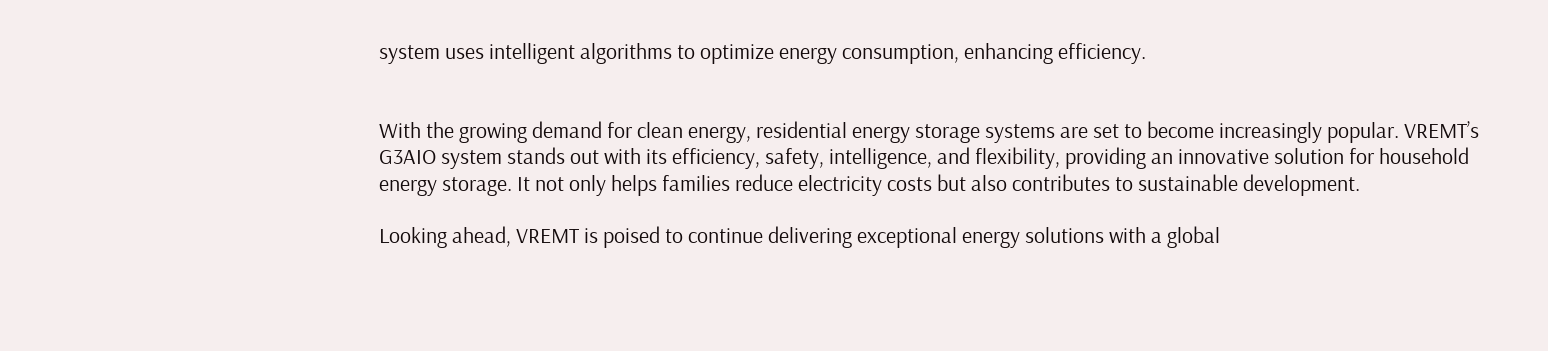system uses intelligent algorithms to optimize energy consumption, enhancing efficiency.


With the growing demand for clean energy, residential energy storage systems are set to become increasingly popular. VREMT’s G3AIO system stands out with its efficiency, safety, intelligence, and flexibility, providing an innovative solution for household energy storage. It not only helps families reduce electricity costs but also contributes to sustainable development.

Looking ahead, VREMT is poised to continue delivering exceptional energy solutions with a global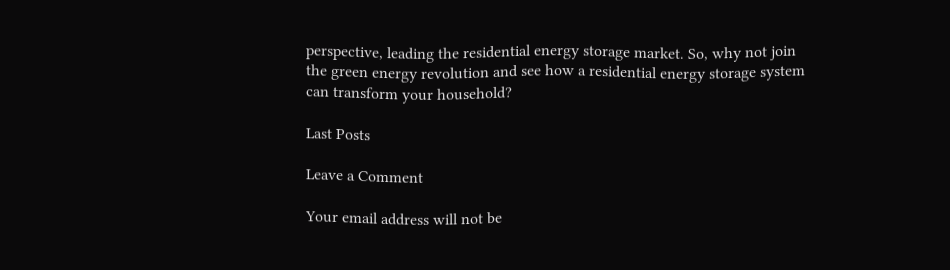perspective, leading the residential energy storage market. So, why not join the green energy revolution and see how a residential energy storage system can transform your household?

Last Posts

Leave a Comment

Your email address will not be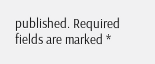published. Required fields are marked *